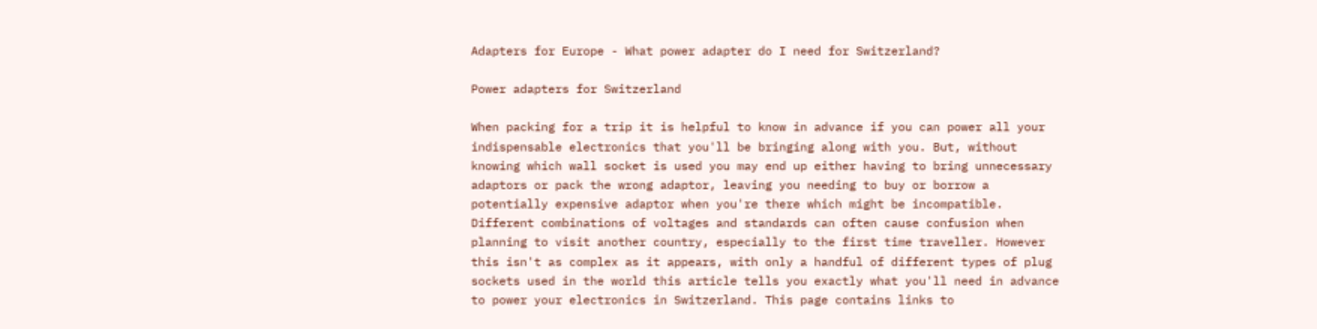Adapters for Europe - What power adapter do I need for Switzerland?

Power adapters for Switzerland

When packing for a trip it is helpful to know in advance if you can power all your indispensable electronics that you'll be bringing along with you. But, without knowing which wall socket is used you may end up either having to bring unnecessary adaptors or pack the wrong adaptor, leaving you needing to buy or borrow a potentially expensive adaptor when you're there which might be incompatible. Different combinations of voltages and standards can often cause confusion when planning to visit another country, especially to the first time traveller. However this isn't as complex as it appears, with only a handful of different types of plug sockets used in the world this article tells you exactly what you'll need in advance to power your electronics in Switzerland. This page contains links to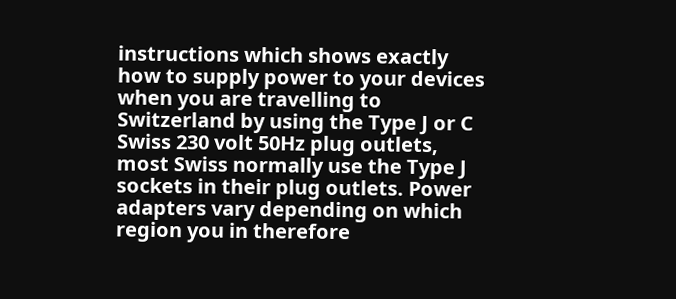instructions which shows exactly how to supply power to your devices when you are travelling to Switzerland by using the Type J or C Swiss 230 volt 50Hz plug outlets, most Swiss normally use the Type J sockets in their plug outlets. Power adapters vary depending on which region you in therefore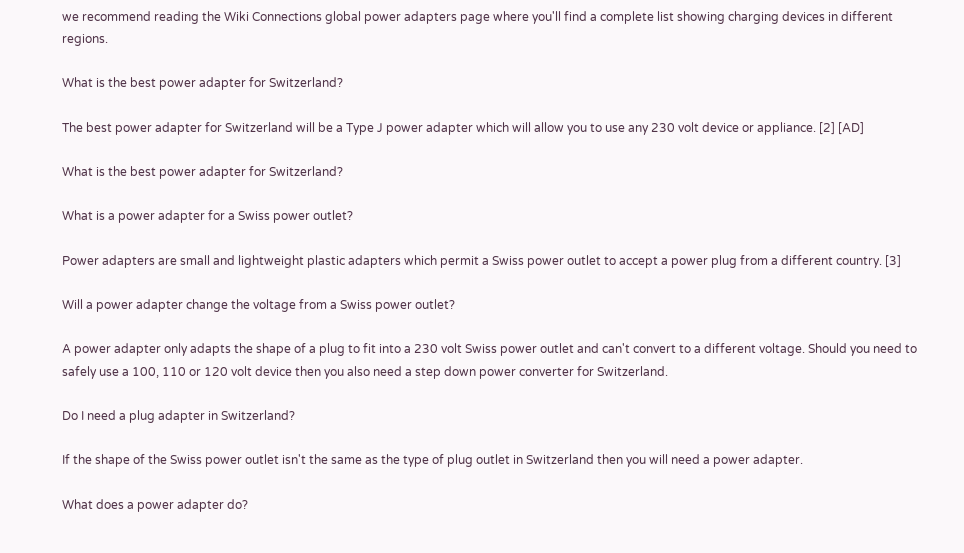we recommend reading the Wiki Connections global power adapters page where you'll find a complete list showing charging devices in different regions.

What is the best power adapter for Switzerland?

The best power adapter for Switzerland will be a Type J power adapter which will allow you to use any 230 volt device or appliance. [2] [AD]

What is the best power adapter for Switzerland?

What is a power adapter for a Swiss power outlet?

Power adapters are small and lightweight plastic adapters which permit a Swiss power outlet to accept a power plug from a different country. [3]

Will a power adapter change the voltage from a Swiss power outlet?

A power adapter only adapts the shape of a plug to fit into a 230 volt Swiss power outlet and can't convert to a different voltage. Should you need to safely use a 100, 110 or 120 volt device then you also need a step down power converter for Switzerland.

Do I need a plug adapter in Switzerland?

If the shape of the Swiss power outlet isn't the same as the type of plug outlet in Switzerland then you will need a power adapter.

What does a power adapter do?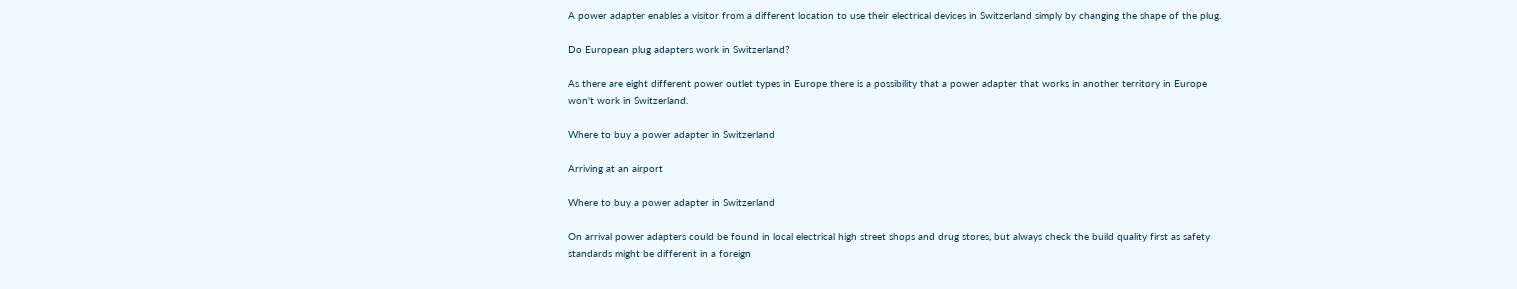A power adapter enables a visitor from a different location to use their electrical devices in Switzerland simply by changing the shape of the plug.

Do European plug adapters work in Switzerland?

As there are eight different power outlet types in Europe there is a possibility that a power adapter that works in another territory in Europe won't work in Switzerland.

Where to buy a power adapter in Switzerland

Arriving at an airport

Where to buy a power adapter in Switzerland

On arrival power adapters could be found in local electrical high street shops and drug stores, but always check the build quality first as safety standards might be different in a foreign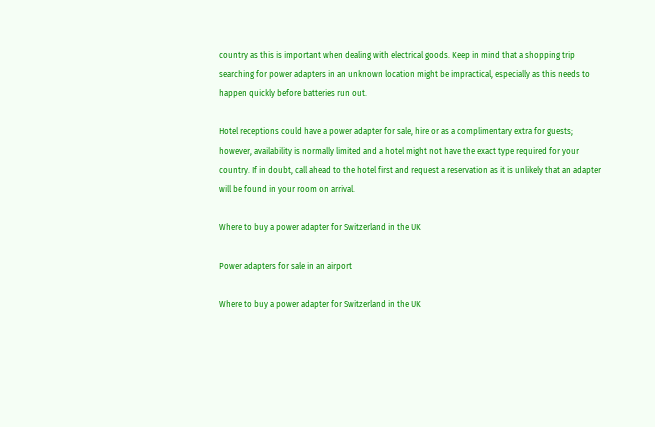country as this is important when dealing with electrical goods. Keep in mind that a shopping trip searching for power adapters in an unknown location might be impractical, especially as this needs to happen quickly before batteries run out.

Hotel receptions could have a power adapter for sale, hire or as a complimentary extra for guests; however, availability is normally limited and a hotel might not have the exact type required for your country. If in doubt, call ahead to the hotel first and request a reservation as it is unlikely that an adapter will be found in your room on arrival.

Where to buy a power adapter for Switzerland in the UK

Power adapters for sale in an airport

Where to buy a power adapter for Switzerland in the UK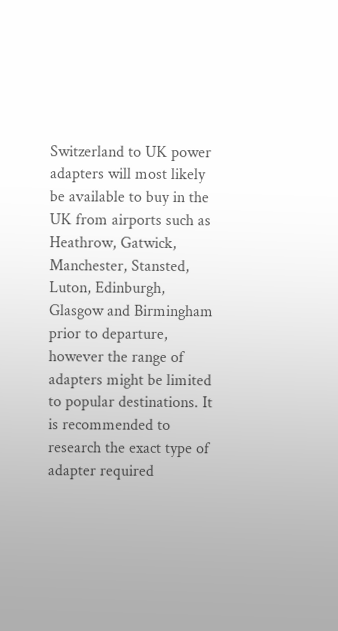Switzerland to UK power adapters will most likely be available to buy in the UK from airports such as Heathrow, Gatwick, Manchester, Stansted, Luton, Edinburgh, Glasgow and Birmingham prior to departure, however the range of adapters might be limited to popular destinations. It is recommended to research the exact type of adapter required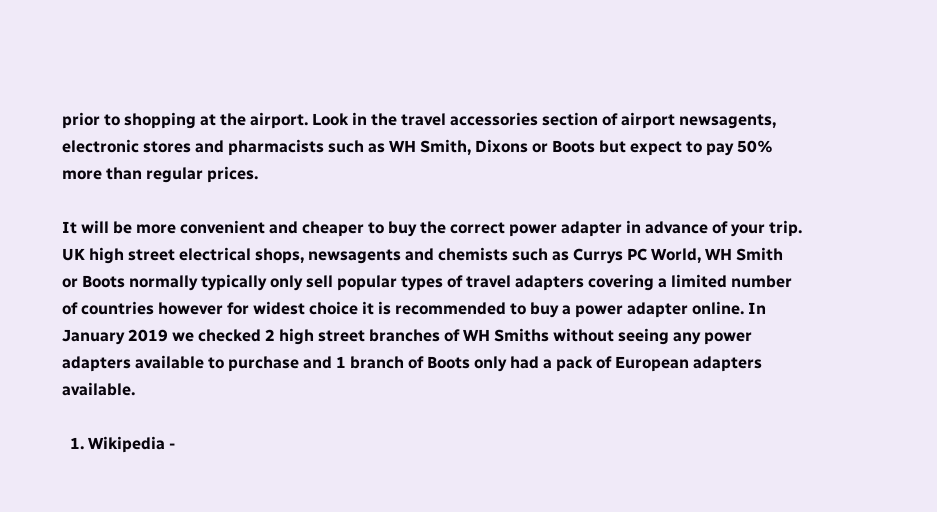prior to shopping at the airport. Look in the travel accessories section of airport newsagents, electronic stores and pharmacists such as WH Smith, Dixons or Boots but expect to pay 50% more than regular prices.

It will be more convenient and cheaper to buy the correct power adapter in advance of your trip. UK high street electrical shops, newsagents and chemists such as Currys PC World, WH Smith or Boots normally typically only sell popular types of travel adapters covering a limited number of countries however for widest choice it is recommended to buy a power adapter online. In January 2019 we checked 2 high street branches of WH Smiths without seeing any power adapters available to purchase and 1 branch of Boots only had a pack of European adapters available.

  1. Wikipedia -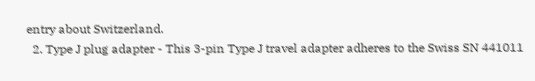entry about Switzerland.
  2. Type J plug adapter - This 3-pin Type J travel adapter adheres to the Swiss SN 441011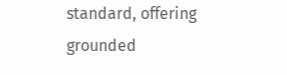standard, offering grounded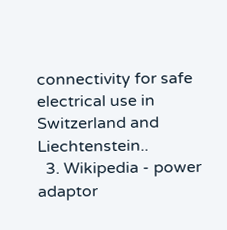connectivity for safe electrical use in Switzerland and Liechtenstein..
  3. Wikipedia - power adaptor